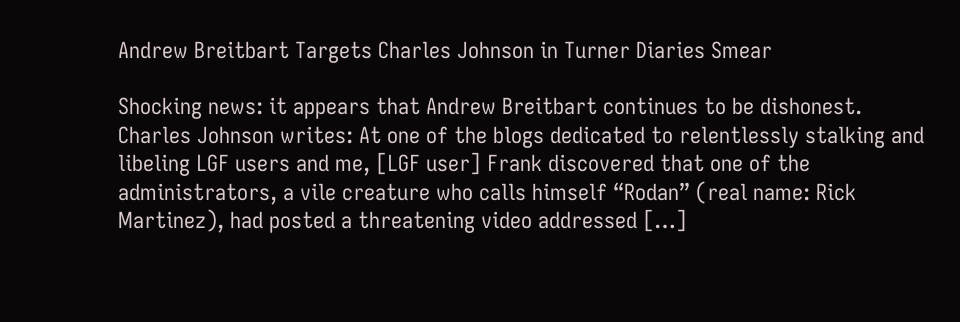Andrew Breitbart Targets Charles Johnson in Turner Diaries Smear

Shocking news: it appears that Andrew Breitbart continues to be dishonest. Charles Johnson writes: At one of the blogs dedicated to relentlessly stalking and libeling LGF users and me, [LGF user] Frank discovered that one of the administrators, a vile creature who calls himself “Rodan” (real name: Rick Martinez), had posted a threatening video addressed […]